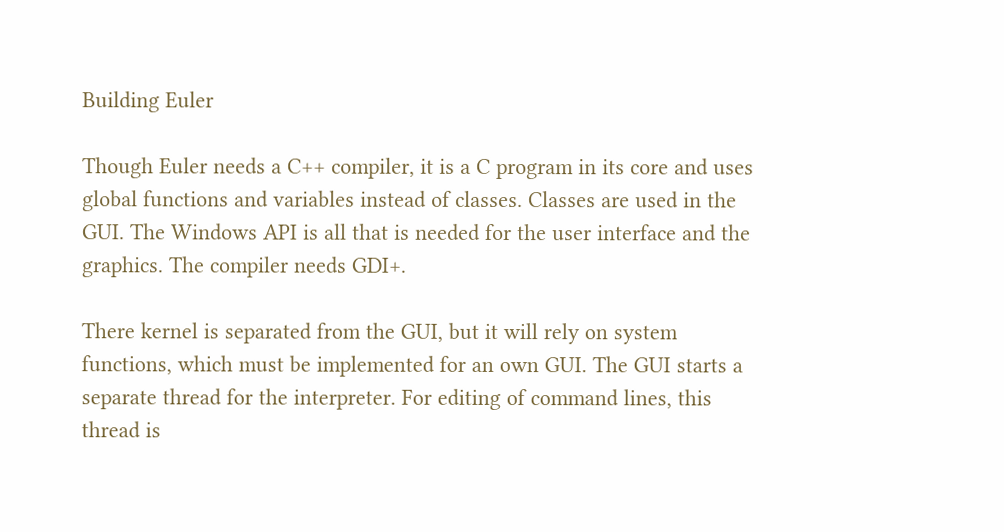Building Euler

Though Euler needs a C++ compiler, it is a C program in its core and uses global functions and variables instead of classes. Classes are used in the GUI. The Windows API is all that is needed for the user interface and the graphics. The compiler needs GDI+.

There kernel is separated from the GUI, but it will rely on system functions, which must be implemented for an own GUI. The GUI starts a separate thread for the interpreter. For editing of command lines, this thread is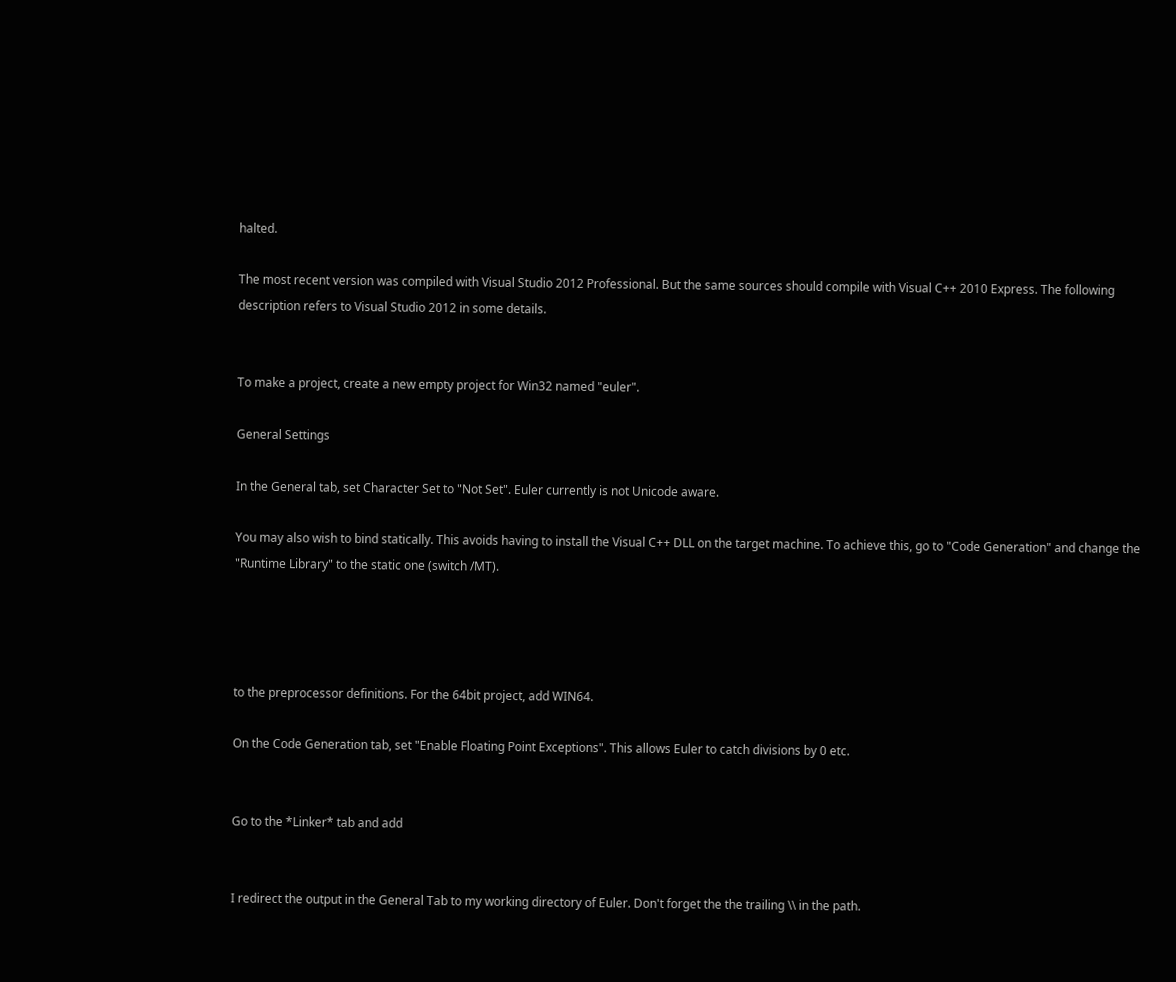halted.

The most recent version was compiled with Visual Studio 2012 Professional. But the same sources should compile with Visual C++ 2010 Express. The following description refers to Visual Studio 2012 in some details.


To make a project, create a new empty project for Win32 named "euler".

General Settings

In the General tab, set Character Set to "Not Set". Euler currently is not Unicode aware.

You may also wish to bind statically. This avoids having to install the Visual C++ DLL on the target machine. To achieve this, go to "Code Generation" and change the "Runtime Library" to the static one (switch /MT).




to the preprocessor definitions. For the 64bit project, add WIN64.

On the Code Generation tab, set "Enable Floating Point Exceptions". This allows Euler to catch divisions by 0 etc.


Go to the *Linker* tab and add


I redirect the output in the General Tab to my working directory of Euler. Don't forget the the trailing \\ in the path.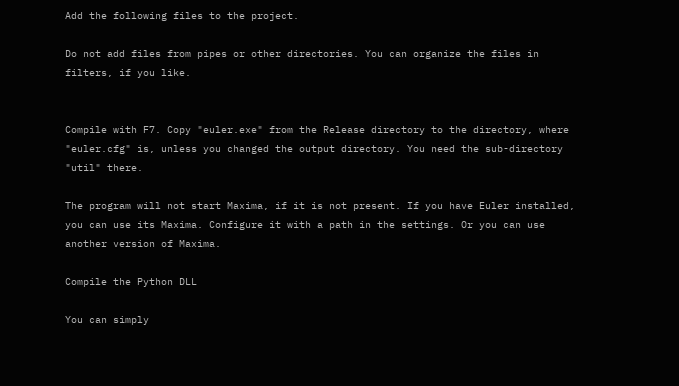Add the following files to the project.

Do not add files from pipes or other directories. You can organize the files in filters, if you like.


Compile with F7. Copy "euler.exe" from the Release directory to the directory, where "euler.cfg" is, unless you changed the output directory. You need the sub-directory "util" there.

The program will not start Maxima, if it is not present. If you have Euler installed, you can use its Maxima. Configure it with a path in the settings. Or you can use another version of Maxima.

Compile the Python DLL

You can simply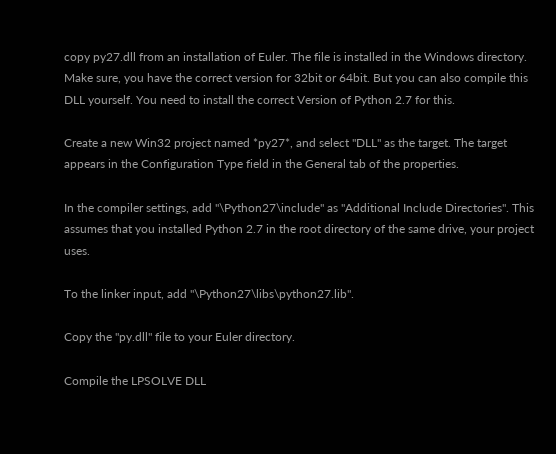copy py27.dll from an installation of Euler. The file is installed in the Windows directory. Make sure, you have the correct version for 32bit or 64bit. But you can also compile this DLL yourself. You need to install the correct Version of Python 2.7 for this.

Create a new Win32 project named *py27*, and select "DLL" as the target. The target appears in the Configuration Type field in the General tab of the properties.

In the compiler settings, add "\Python27\include" as "Additional Include Directories". This assumes that you installed Python 2.7 in the root directory of the same drive, your project uses.

To the linker input, add "\Python27\libs\python27.lib".

Copy the "py.dll" file to your Euler directory.

Compile the LPSOLVE DLL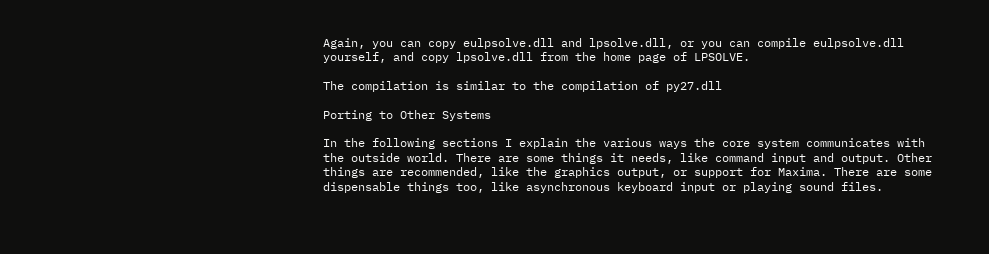Again, you can copy eulpsolve.dll and lpsolve.dll, or you can compile eulpsolve.dll yourself, and copy lpsolve.dll from the home page of LPSOLVE.

The compilation is similar to the compilation of py27.dll

Porting to Other Systems

In the following sections I explain the various ways the core system communicates with the outside world. There are some things it needs, like command input and output. Other things are recommended, like the graphics output, or support for Maxima. There are some dispensable things too, like asynchronous keyboard input or playing sound files.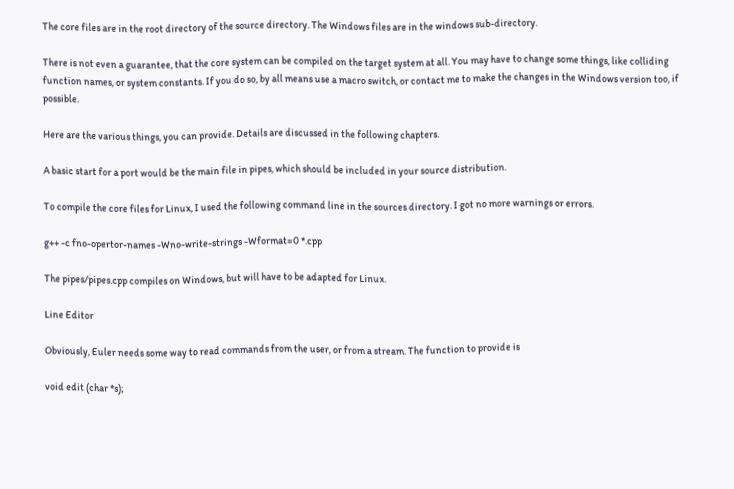The core files are in the root directory of the source directory. The Windows files are in the windows sub-directory.

There is not even a guarantee, that the core system can be compiled on the target system at all. You may have to change some things, like colliding function names, or system constants. If you do so, by all means use a macro switch, or contact me to make the changes in the Windows version too, if possible.

Here are the various things, you can provide. Details are discussed in the following chapters.

A basic start for a port would be the main file in pipes, which should be included in your source distribution.

To compile the core files for Linux, I used the following command line in the sources directory. I got no more warnings or errors.

g++ -c fno-opertor-names -Wno-write-strings -Wformat=0 *.cpp

The pipes/pipes.cpp compiles on Windows, but will have to be adapted for Linux.

Line Editor

Obviously, Euler needs some way to read commands from the user, or from a stream. The function to provide is

void edit (char *s);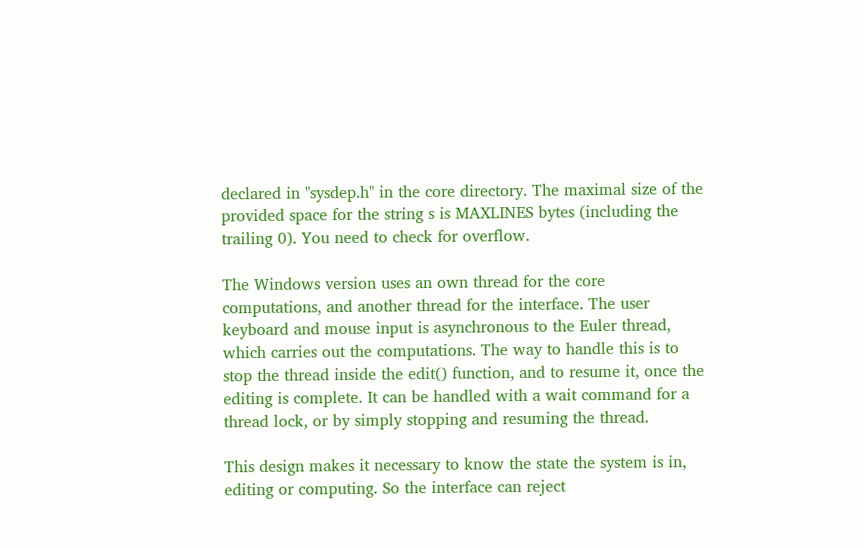declared in "sysdep.h" in the core directory. The maximal size of the provided space for the string s is MAXLINES bytes (including the trailing 0). You need to check for overflow.

The Windows version uses an own thread for the core computations, and another thread for the interface. The user keyboard and mouse input is asynchronous to the Euler thread, which carries out the computations. The way to handle this is to stop the thread inside the edit() function, and to resume it, once the editing is complete. It can be handled with a wait command for a thread lock, or by simply stopping and resuming the thread.

This design makes it necessary to know the state the system is in, editing or computing. So the interface can reject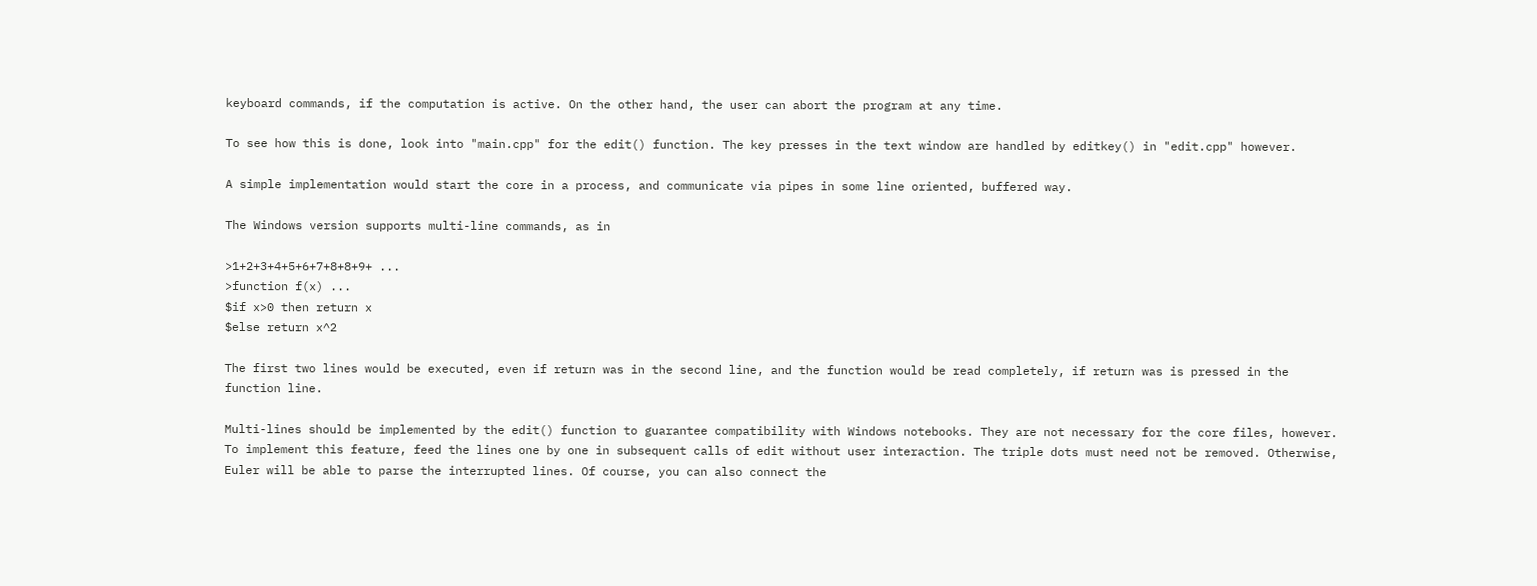keyboard commands, if the computation is active. On the other hand, the user can abort the program at any time.

To see how this is done, look into "main.cpp" for the edit() function. The key presses in the text window are handled by editkey() in "edit.cpp" however.

A simple implementation would start the core in a process, and communicate via pipes in some line oriented, buffered way.

The Windows version supports multi-line commands, as in

>1+2+3+4+5+6+7+8+8+9+ ...
>function f(x) ...
$if x>0 then return x
$else return x^2

The first two lines would be executed, even if return was in the second line, and the function would be read completely, if return was is pressed in the function line.

Multi-lines should be implemented by the edit() function to guarantee compatibility with Windows notebooks. They are not necessary for the core files, however. To implement this feature, feed the lines one by one in subsequent calls of edit without user interaction. The triple dots must need not be removed. Otherwise, Euler will be able to parse the interrupted lines. Of course, you can also connect the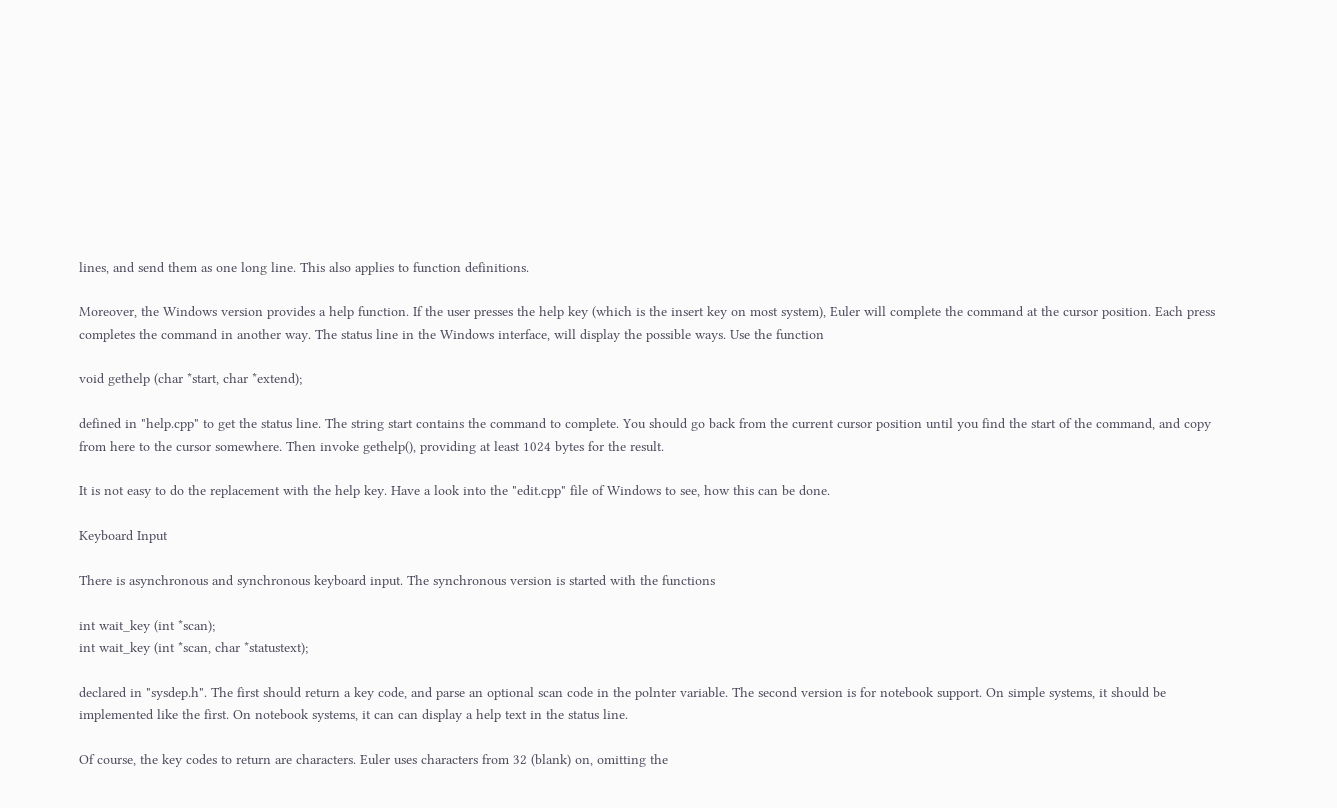lines, and send them as one long line. This also applies to function definitions.

Moreover, the Windows version provides a help function. If the user presses the help key (which is the insert key on most system), Euler will complete the command at the cursor position. Each press completes the command in another way. The status line in the Windows interface, will display the possible ways. Use the function

void gethelp (char *start, char *extend);

defined in "help.cpp" to get the status line. The string start contains the command to complete. You should go back from the current cursor position until you find the start of the command, and copy from here to the cursor somewhere. Then invoke gethelp(), providing at least 1024 bytes for the result.

It is not easy to do the replacement with the help key. Have a look into the "edit.cpp" file of Windows to see, how this can be done.

Keyboard Input

There is asynchronous and synchronous keyboard input. The synchronous version is started with the functions

int wait_key (int *scan);
int wait_key (int *scan, char *statustext);

declared in "sysdep.h". The first should return a key code, and parse an optional scan code in the polnter variable. The second version is for notebook support. On simple systems, it should be implemented like the first. On notebook systems, it can can display a help text in the status line.

Of course, the key codes to return are characters. Euler uses characters from 32 (blank) on, omitting the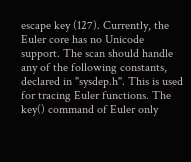escape key (127). Currently, the Euler core has no Unicode support. The scan should handle any of the following constants, declared in "sysdep.h". This is used for tracing Euler functions. The key() command of Euler only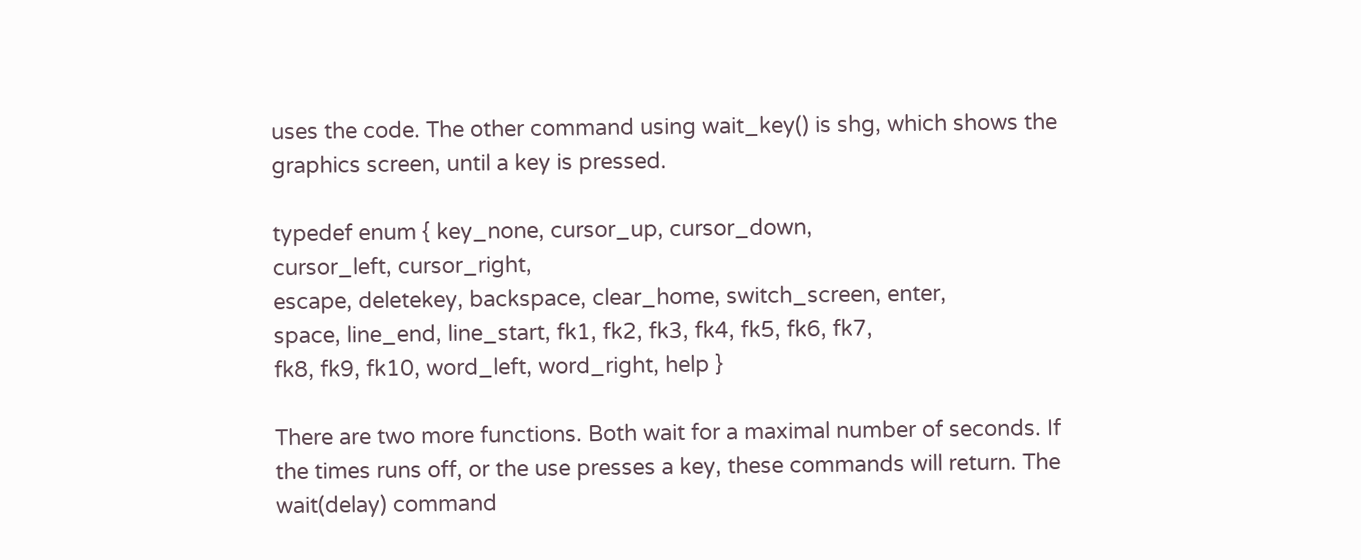uses the code. The other command using wait_key() is shg, which shows the graphics screen, until a key is pressed.

typedef enum { key_none, cursor_up, cursor_down,
cursor_left, cursor_right,
escape, deletekey, backspace, clear_home, switch_screen, enter,
space, line_end, line_start, fk1, fk2, fk3, fk4, fk5, fk6, fk7,
fk8, fk9, fk10, word_left, word_right, help }

There are two more functions. Both wait for a maximal number of seconds. If the times runs off, or the use presses a key, these commands will return. The wait(delay) command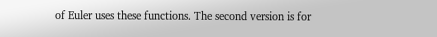of Euler uses these functions. The second version is for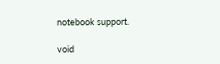notebook support.

void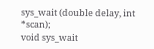sys_wait (double delay, int *scan);
void sys_wait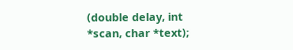(double delay, int *scan, char *text);